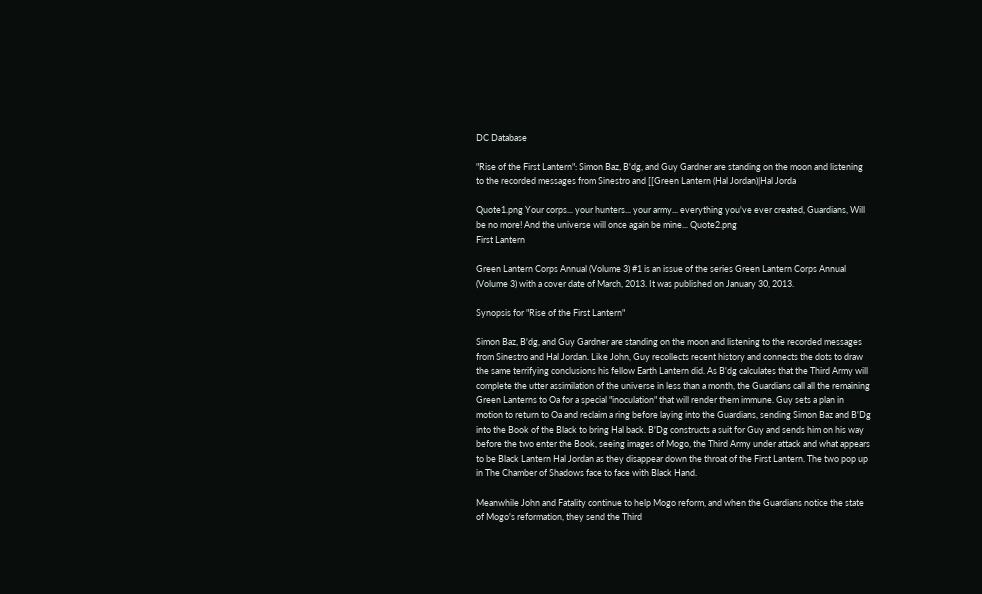DC Database

"Rise of the First Lantern": Simon Baz, B'dg, and Guy Gardner are standing on the moon and listening to the recorded messages from Sinestro and [[Green Lantern (Hal Jordan)|Hal Jorda

Quote1.png Your corps... your hunters... your army... everything you've ever created, Guardians, Will be no more! And the universe will once again be mine... Quote2.png
First Lantern

Green Lantern Corps Annual (Volume 3) #1 is an issue of the series Green Lantern Corps Annual (Volume 3) with a cover date of March, 2013. It was published on January 30, 2013.

Synopsis for "Rise of the First Lantern"

Simon Baz, B'dg, and Guy Gardner are standing on the moon and listening to the recorded messages from Sinestro and Hal Jordan. Like John, Guy recollects recent history and connects the dots to draw the same terrifying conclusions his fellow Earth Lantern did. As B'dg calculates that the Third Army will complete the utter assimilation of the universe in less than a month, the Guardians call all the remaining Green Lanterns to Oa for a special "inoculation" that will render them immune. Guy sets a plan in motion to return to Oa and reclaim a ring before laying into the Guardians, sending Simon Baz and B'Dg into the Book of the Black to bring Hal back. B'Dg constructs a suit for Guy and sends him on his way before the two enter the Book, seeing images of Mogo, the Third Army under attack and what appears to be Black Lantern Hal Jordan as they disappear down the throat of the First Lantern. The two pop up in The Chamber of Shadows face to face with Black Hand.

Meanwhile John and Fatality continue to help Mogo reform, and when the Guardians notice the state of Mogo's reformation, they send the Third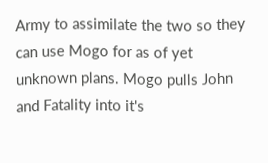Army to assimilate the two so they can use Mogo for as of yet unknown plans. Mogo pulls John and Fatality into it's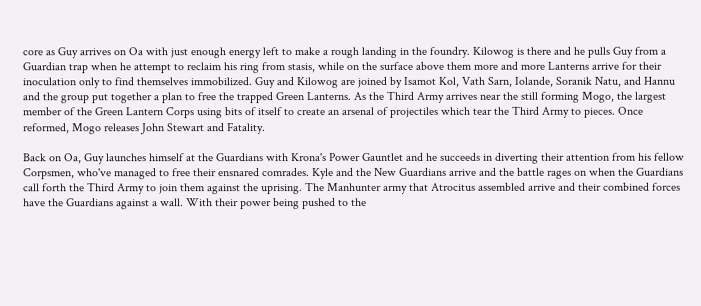core as Guy arrives on Oa with just enough energy left to make a rough landing in the foundry. Kilowog is there and he pulls Guy from a Guardian trap when he attempt to reclaim his ring from stasis, while on the surface above them more and more Lanterns arrive for their inoculation only to find themselves immobilized. Guy and Kilowog are joined by Isamot Kol, Vath Sarn, Iolande, Soranik Natu, and Hannu and the group put together a plan to free the trapped Green Lanterns. As the Third Army arrives near the still forming Mogo, the largest member of the Green Lantern Corps using bits of itself to create an arsenal of projectiles which tear the Third Army to pieces. Once reformed, Mogo releases John Stewart and Fatality.

Back on Oa, Guy launches himself at the Guardians with Krona's Power Gauntlet and he succeeds in diverting their attention from his fellow Corpsmen, who've managed to free their ensnared comrades. Kyle and the New Guardians arrive and the battle rages on when the Guardians call forth the Third Army to join them against the uprising. The Manhunter army that Atrocitus assembled arrive and their combined forces have the Guardians against a wall. With their power being pushed to the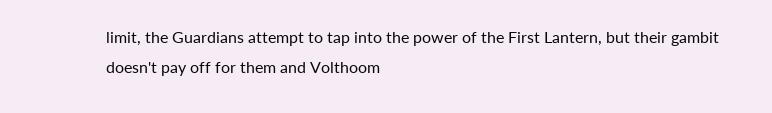limit, the Guardians attempt to tap into the power of the First Lantern, but their gambit doesn't pay off for them and Volthoom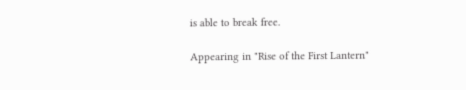is able to break free.

Appearing in "Rise of the First Lantern"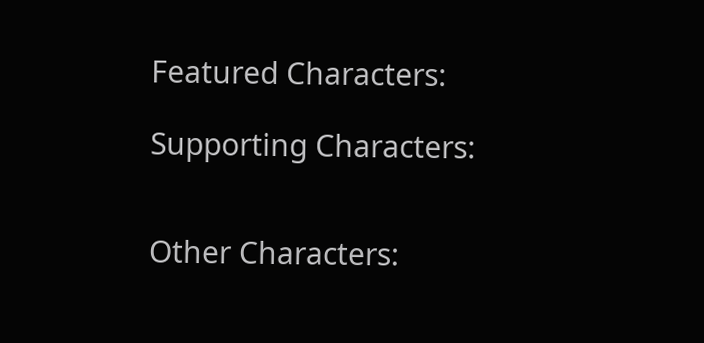Featured Characters:

Supporting Characters:


Other Characters: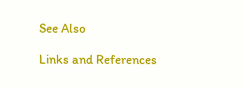See Also

Links and References